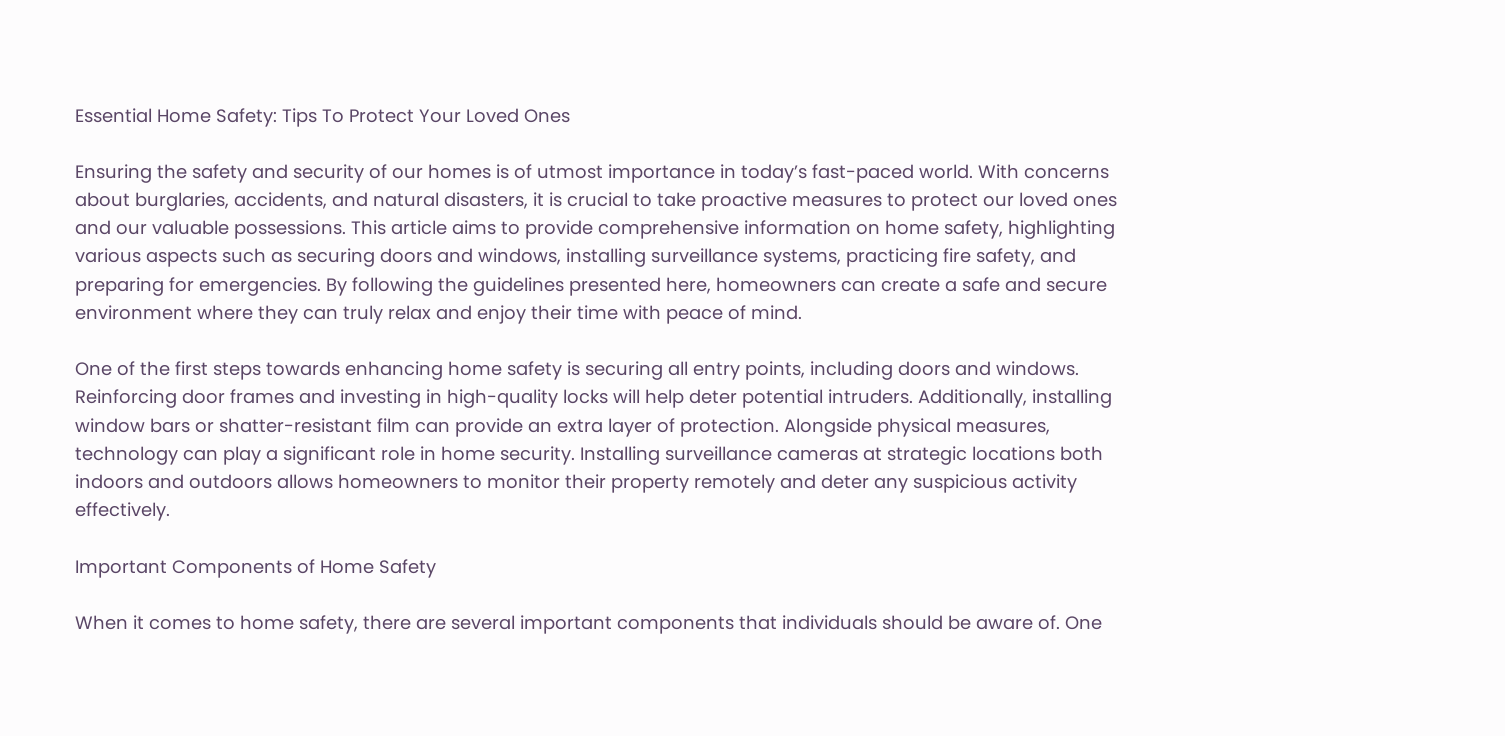Essential Home Safety: Tips To Protect Your Loved Ones

Ensuring the safety and security of our homes is of utmost importance in today’s fast-paced world. With concerns about burglaries, accidents, and natural disasters, it is crucial to take proactive measures to protect our loved ones and our valuable possessions. This article aims to provide comprehensive information on home safety, highlighting various aspects such as securing doors and windows, installing surveillance systems, practicing fire safety, and preparing for emergencies. By following the guidelines presented here, homeowners can create a safe and secure environment where they can truly relax and enjoy their time with peace of mind.

One of the first steps towards enhancing home safety is securing all entry points, including doors and windows. Reinforcing door frames and investing in high-quality locks will help deter potential intruders. Additionally, installing window bars or shatter-resistant film can provide an extra layer of protection. Alongside physical measures, technology can play a significant role in home security. Installing surveillance cameras at strategic locations both indoors and outdoors allows homeowners to monitor their property remotely and deter any suspicious activity effectively.

Important Components of Home Safety

When it comes to home safety, there are several important components that individuals should be aware of. One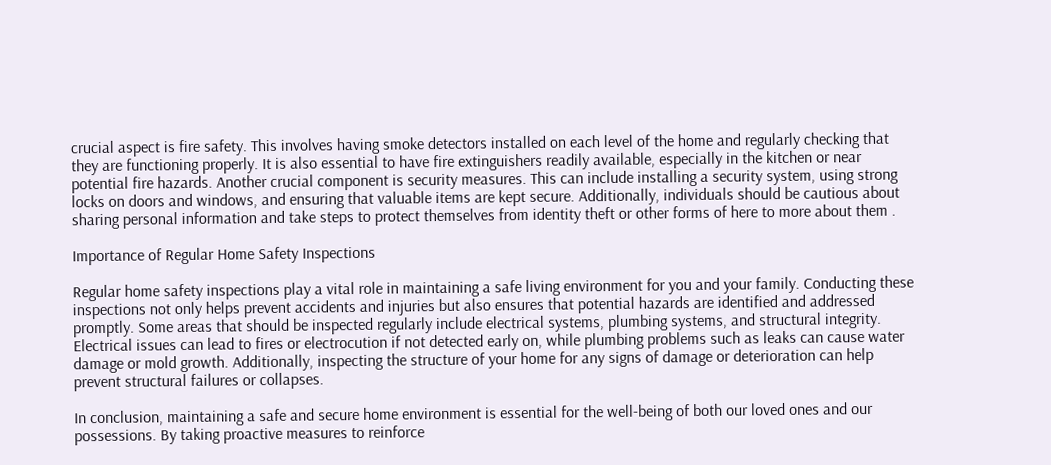crucial aspect is fire safety. This involves having smoke detectors installed on each level of the home and regularly checking that they are functioning properly. It is also essential to have fire extinguishers readily available, especially in the kitchen or near potential fire hazards. Another crucial component is security measures. This can include installing a security system, using strong locks on doors and windows, and ensuring that valuable items are kept secure. Additionally, individuals should be cautious about sharing personal information and take steps to protect themselves from identity theft or other forms of here to more about them .

Importance of Regular Home Safety Inspections

Regular home safety inspections play a vital role in maintaining a safe living environment for you and your family. Conducting these inspections not only helps prevent accidents and injuries but also ensures that potential hazards are identified and addressed promptly. Some areas that should be inspected regularly include electrical systems, plumbing systems, and structural integrity. Electrical issues can lead to fires or electrocution if not detected early on, while plumbing problems such as leaks can cause water damage or mold growth. Additionally, inspecting the structure of your home for any signs of damage or deterioration can help prevent structural failures or collapses.

In conclusion, maintaining a safe and secure home environment is essential for the well-being of both our loved ones and our possessions. By taking proactive measures to reinforce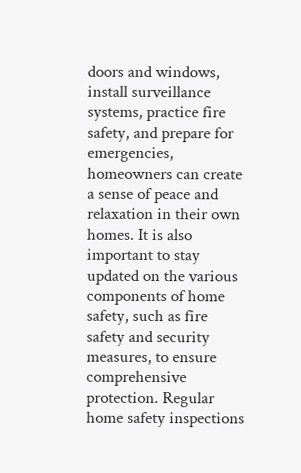doors and windows, install surveillance systems, practice fire safety, and prepare for emergencies, homeowners can create a sense of peace and relaxation in their own homes. It is also important to stay updated on the various components of home safety, such as fire safety and security measures, to ensure comprehensive protection. Regular home safety inspections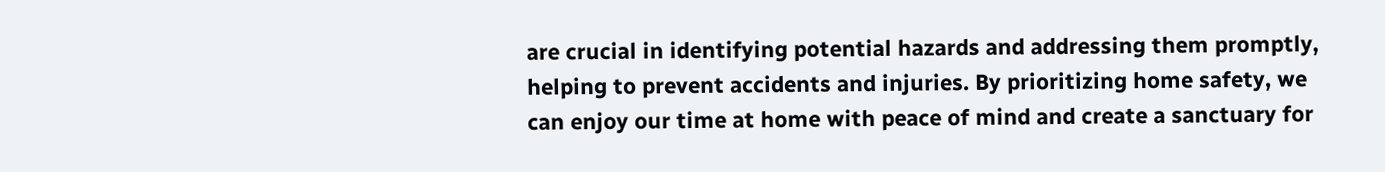are crucial in identifying potential hazards and addressing them promptly, helping to prevent accidents and injuries. By prioritizing home safety, we can enjoy our time at home with peace of mind and create a sanctuary for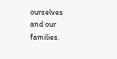ourselves and our families.